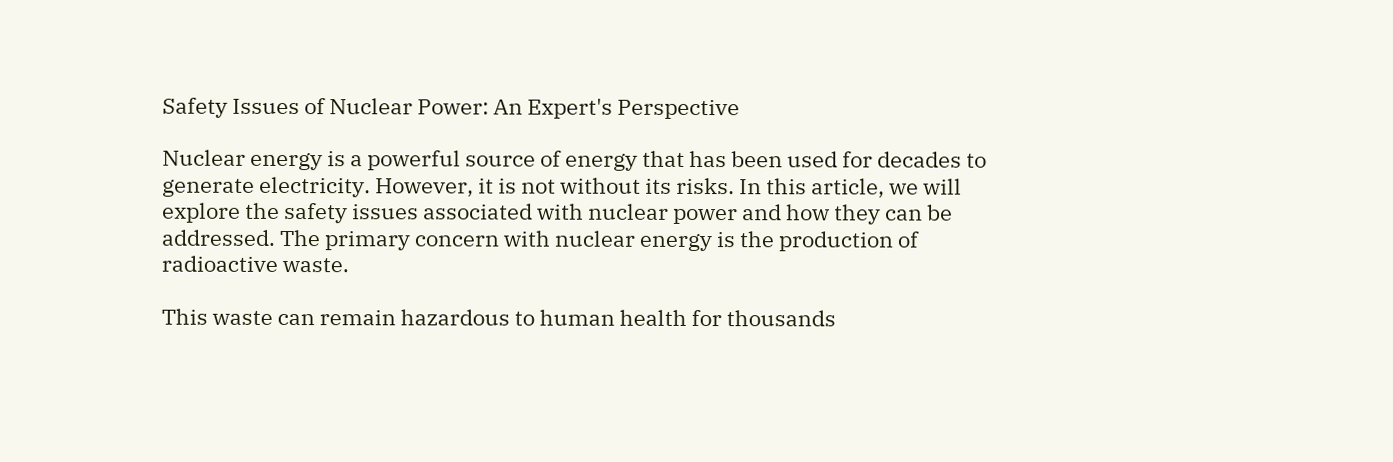Safety Issues of Nuclear Power: An Expert's Perspective

Nuclear energy is a powerful source of energy that has been used for decades to generate electricity. However, it is not without its risks. In this article, we will explore the safety issues associated with nuclear power and how they can be addressed. The primary concern with nuclear energy is the production of radioactive waste.

This waste can remain hazardous to human health for thousands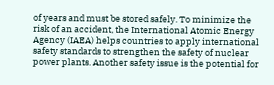of years and must be stored safely. To minimize the risk of an accident, the International Atomic Energy Agency (IAEA) helps countries to apply international safety standards to strengthen the safety of nuclear power plants. Another safety issue is the potential for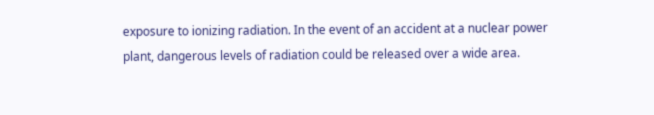exposure to ionizing radiation. In the event of an accident at a nuclear power plant, dangerous levels of radiation could be released over a wide area.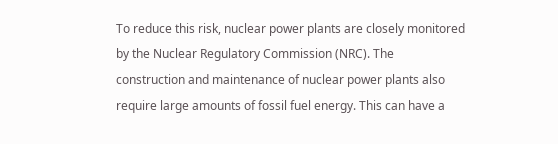To reduce this risk, nuclear power plants are closely monitored by the Nuclear Regulatory Commission (NRC). The construction and maintenance of nuclear power plants also require large amounts of fossil fuel energy. This can have a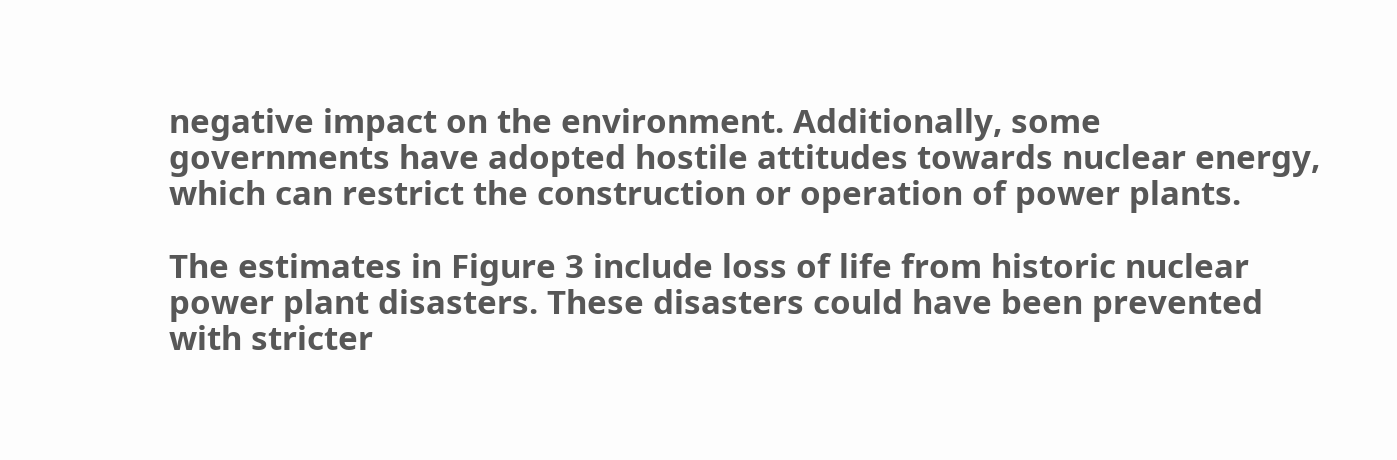negative impact on the environment. Additionally, some governments have adopted hostile attitudes towards nuclear energy, which can restrict the construction or operation of power plants.

The estimates in Figure 3 include loss of life from historic nuclear power plant disasters. These disasters could have been prevented with stricter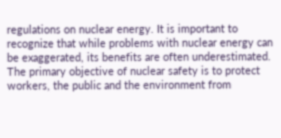regulations on nuclear energy. It is important to recognize that while problems with nuclear energy can be exaggerated, its benefits are often underestimated. The primary objective of nuclear safety is to protect workers, the public and the environment from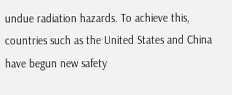undue radiation hazards. To achieve this, countries such as the United States and China have begun new safety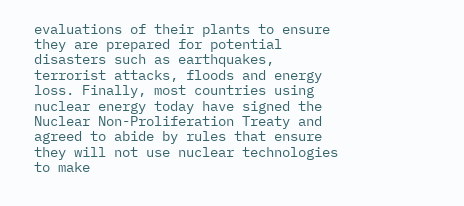evaluations of their plants to ensure they are prepared for potential disasters such as earthquakes, terrorist attacks, floods and energy loss. Finally, most countries using nuclear energy today have signed the Nuclear Non-Proliferation Treaty and agreed to abide by rules that ensure they will not use nuclear technologies to make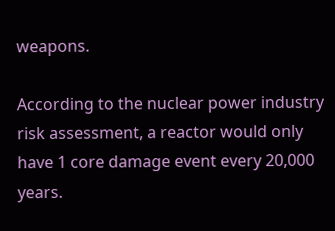weapons.

According to the nuclear power industry risk assessment, a reactor would only have 1 core damage event every 20,000 years.